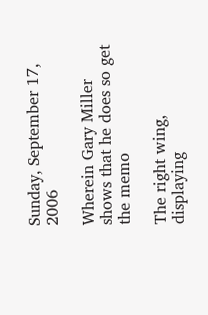Sunday, September 17, 2006

Wherein Gary Miller shows that he does so get the memo

The right wing, displaying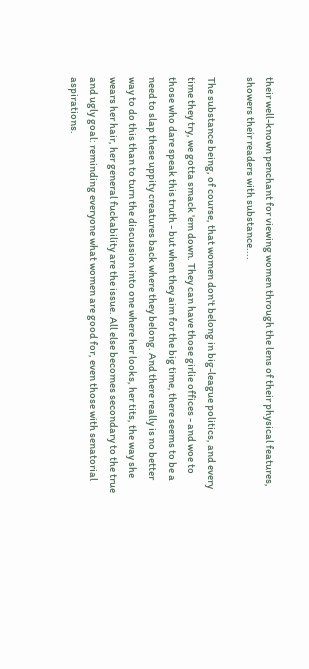their well-known penchant for viewing women through the lens of their physical features, showers their readers with substance....

The substance being, of course, that women don't belong in big-league politics, and every time they try, we gotta smack 'em down. They can have those girlie offices - and woe to those who dare speak this truth - but when they aim for the big time, there seems to be a need to slap these uppity creatures back where they belong. And there really is no better way to do this than to turn the discussion into one where her looks, her tits, the way she wears her hair, her general fuckability are the issue. All else becomes secondary to the true and ugly goal: reminding everyone what women are good for, even those with senatorial aspirations.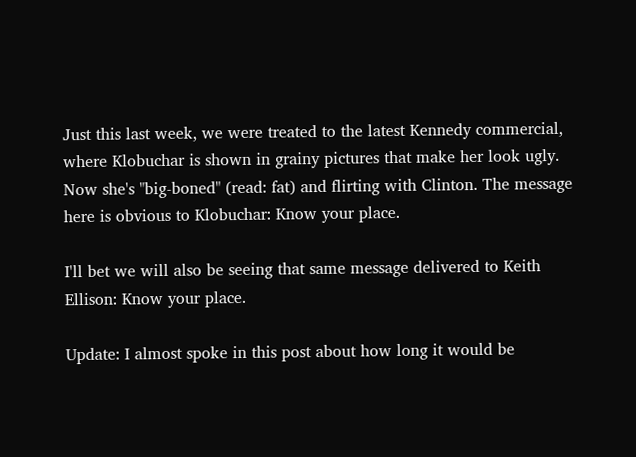Just this last week, we were treated to the latest Kennedy commercial, where Klobuchar is shown in grainy pictures that make her look ugly. Now she's "big-boned" (read: fat) and flirting with Clinton. The message here is obvious to Klobuchar: Know your place.

I'll bet we will also be seeing that same message delivered to Keith Ellison: Know your place.

Update: I almost spoke in this post about how long it would be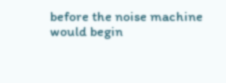before the noise machine would begin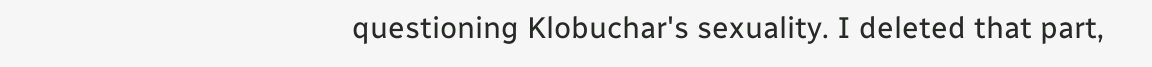questioning Klobuchar's sexuality. I deleted that part,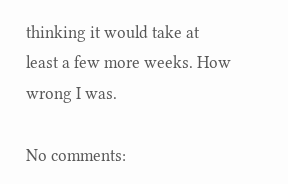thinking it would take at least a few more weeks. How wrong I was.

No comments: